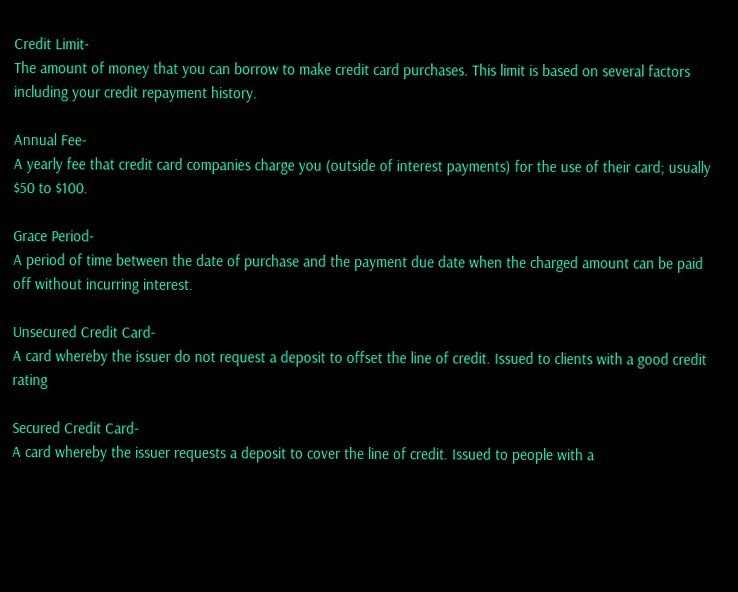Credit Limit-
The amount of money that you can borrow to make credit card purchases. This limit is based on several factors including your credit repayment history.

Annual Fee-
A yearly fee that credit card companies charge you (outside of interest payments) for the use of their card; usually $50 to $100.

Grace Period-
A period of time between the date of purchase and the payment due date when the charged amount can be paid off without incurring interest.

Unsecured Credit Card-
A card whereby the issuer do not request a deposit to offset the line of credit. Issued to clients with a good credit rating

Secured Credit Card-
A card whereby the issuer requests a deposit to cover the line of credit. Issued to people with a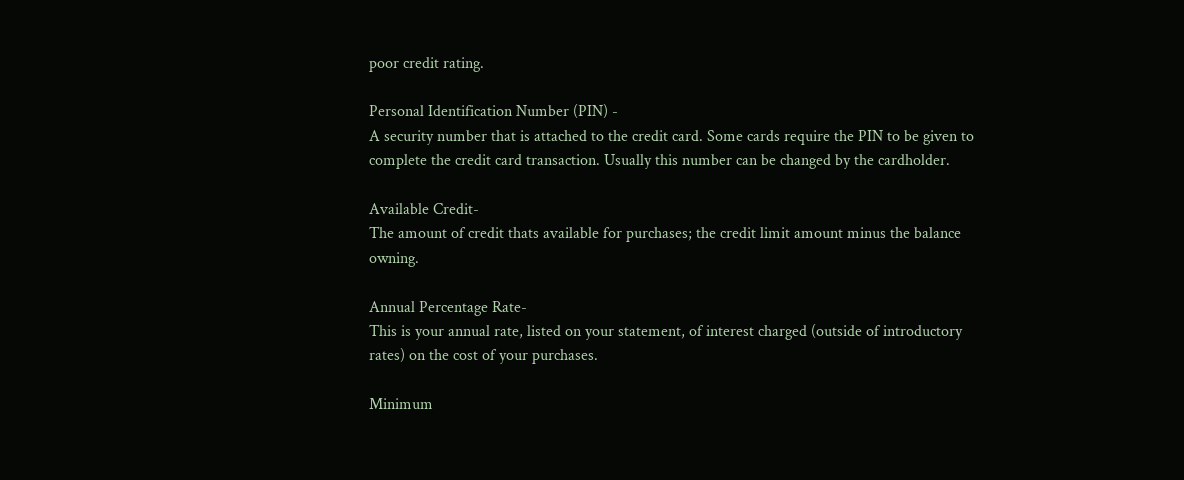poor credit rating.

Personal Identification Number (PIN) -
A security number that is attached to the credit card. Some cards require the PIN to be given to complete the credit card transaction. Usually this number can be changed by the cardholder.

Available Credit-
The amount of credit thats available for purchases; the credit limit amount minus the balance owning.

Annual Percentage Rate-
This is your annual rate, listed on your statement, of interest charged (outside of introductory rates) on the cost of your purchases.

Minimum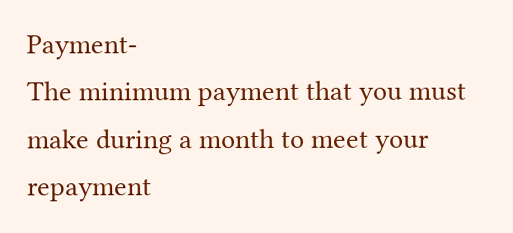Payment-
The minimum payment that you must make during a month to meet your repayment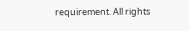requirement. All rights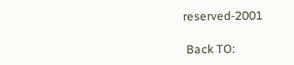reserved-2001

 Back TO: